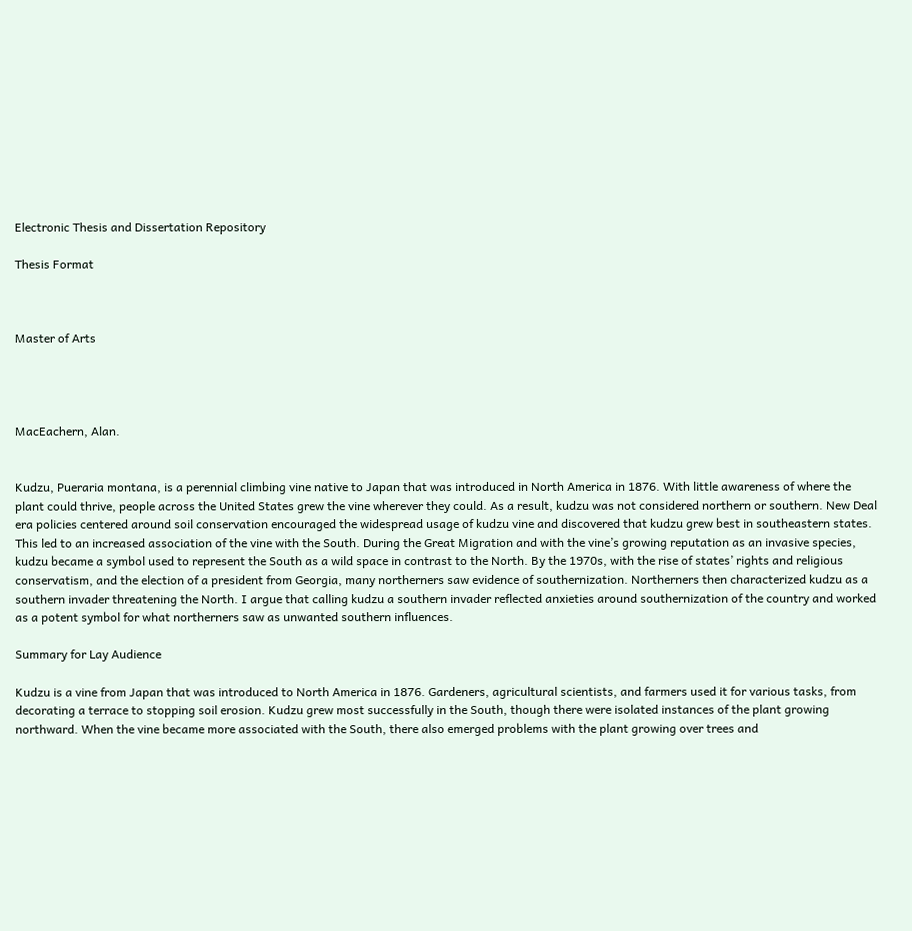Electronic Thesis and Dissertation Repository

Thesis Format



Master of Arts




MacEachern, Alan.


Kudzu, Pueraria montana, is a perennial climbing vine native to Japan that was introduced in North America in 1876. With little awareness of where the plant could thrive, people across the United States grew the vine wherever they could. As a result, kudzu was not considered northern or southern. New Deal era policies centered around soil conservation encouraged the widespread usage of kudzu vine and discovered that kudzu grew best in southeastern states. This led to an increased association of the vine with the South. During the Great Migration and with the vine’s growing reputation as an invasive species, kudzu became a symbol used to represent the South as a wild space in contrast to the North. By the 1970s, with the rise of states’ rights and religious conservatism, and the election of a president from Georgia, many northerners saw evidence of southernization. Northerners then characterized kudzu as a southern invader threatening the North. I argue that calling kudzu a southern invader reflected anxieties around southernization of the country and worked as a potent symbol for what northerners saw as unwanted southern influences.

Summary for Lay Audience

Kudzu is a vine from Japan that was introduced to North America in 1876. Gardeners, agricultural scientists, and farmers used it for various tasks, from decorating a terrace to stopping soil erosion. Kudzu grew most successfully in the South, though there were isolated instances of the plant growing northward. When the vine became more associated with the South, there also emerged problems with the plant growing over trees and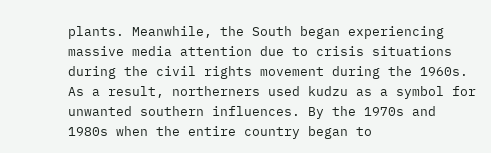plants. Meanwhile, the South began experiencing massive media attention due to crisis situations during the civil rights movement during the 1960s. As a result, northerners used kudzu as a symbol for unwanted southern influences. By the 1970s and 1980s when the entire country began to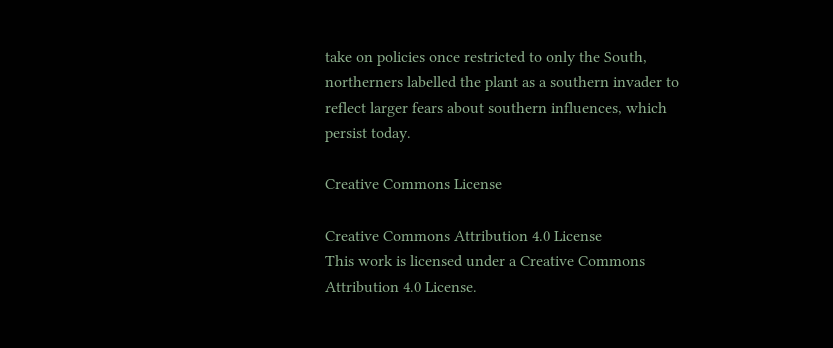take on policies once restricted to only the South, northerners labelled the plant as a southern invader to reflect larger fears about southern influences, which persist today.

Creative Commons License

Creative Commons Attribution 4.0 License
This work is licensed under a Creative Commons Attribution 4.0 License.